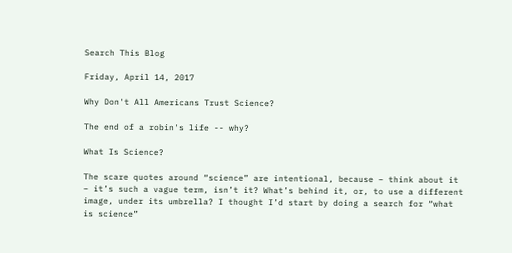Search This Blog

Friday, April 14, 2017

Why Don't All Americans Trust Science?

The end of a robin's life -- why?

What Is Science?

The scare quotes around “science” are intentional, because – think about it – it’s such a vague term, isn’t it? What’s behind it, or, to use a different image, under its umbrella? I thought I’d start by doing a search for “what is science”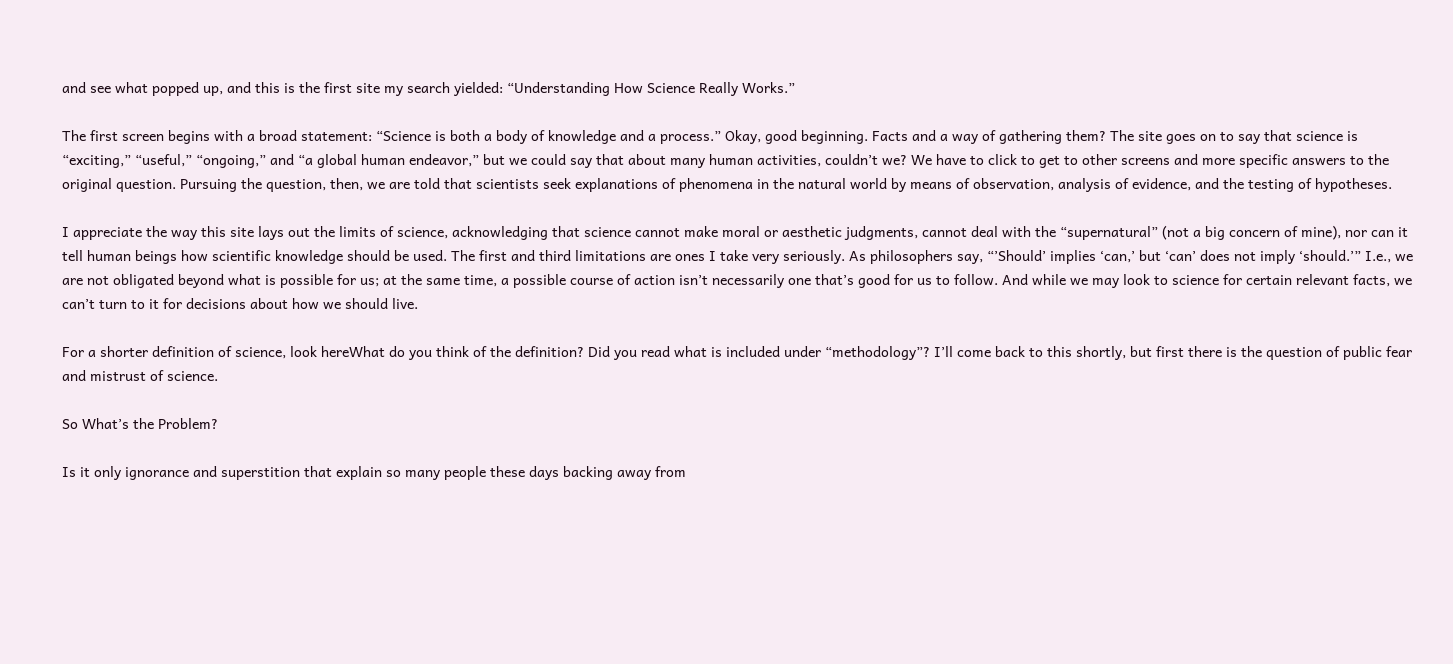and see what popped up, and this is the first site my search yielded: “Understanding How Science Really Works.”

The first screen begins with a broad statement: “Science is both a body of knowledge and a process.” Okay, good beginning. Facts and a way of gathering them? The site goes on to say that science is “exciting,” “useful,” “ongoing,” and “a global human endeavor,” but we could say that about many human activities, couldn’t we? We have to click to get to other screens and more specific answers to the original question. Pursuing the question, then, we are told that scientists seek explanations of phenomena in the natural world by means of observation, analysis of evidence, and the testing of hypotheses.

I appreciate the way this site lays out the limits of science, acknowledging that science cannot make moral or aesthetic judgments, cannot deal with the “supernatural” (not a big concern of mine), nor can it tell human beings how scientific knowledge should be used. The first and third limitations are ones I take very seriously. As philosophers say, “’Should’ implies ‘can,’ but ‘can’ does not imply ‘should.’” I.e., we are not obligated beyond what is possible for us; at the same time, a possible course of action isn’t necessarily one that’s good for us to follow. And while we may look to science for certain relevant facts, we can’t turn to it for decisions about how we should live.

For a shorter definition of science, look hereWhat do you think of the definition? Did you read what is included under “methodology”? I’ll come back to this shortly, but first there is the question of public fear and mistrust of science.

So What’s the Problem?

Is it only ignorance and superstition that explain so many people these days backing away from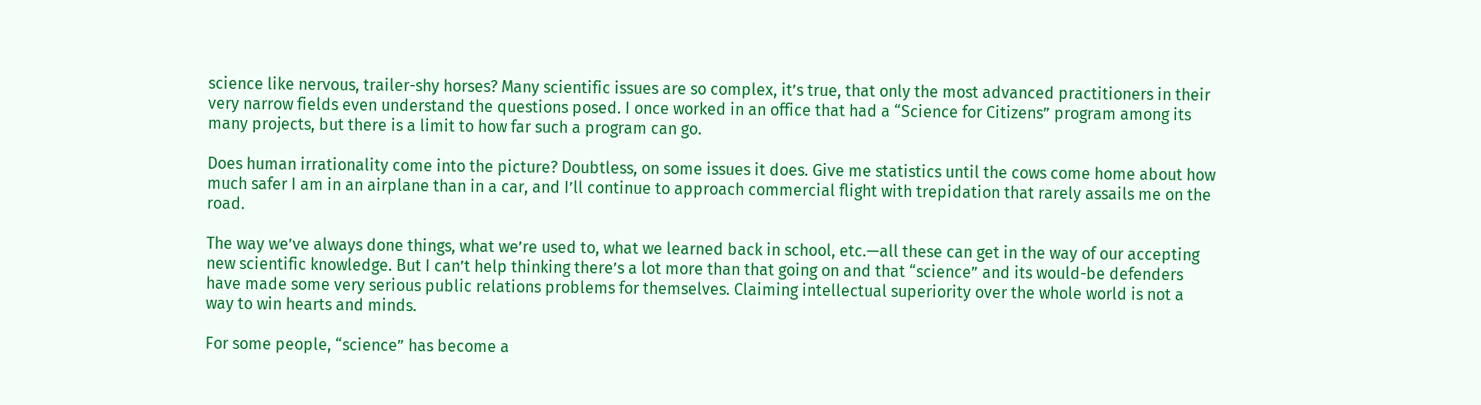science like nervous, trailer-shy horses? Many scientific issues are so complex, it’s true, that only the most advanced practitioners in their very narrow fields even understand the questions posed. I once worked in an office that had a “Science for Citizens” program among its many projects, but there is a limit to how far such a program can go.

Does human irrationality come into the picture? Doubtless, on some issues it does. Give me statistics until the cows come home about how much safer I am in an airplane than in a car, and I’ll continue to approach commercial flight with trepidation that rarely assails me on the road.

The way we’ve always done things, what we’re used to, what we learned back in school, etc.—all these can get in the way of our accepting new scientific knowledge. But I can’t help thinking there’s a lot more than that going on and that “science” and its would-be defenders have made some very serious public relations problems for themselves. Claiming intellectual superiority over the whole world is not a way to win hearts and minds.

For some people, “science” has become a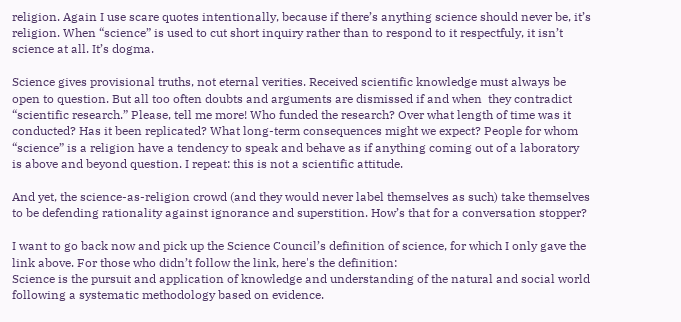religion. Again I use scare quotes intentionally, because if there’s anything science should never be, it’s religion. When “science” is used to cut short inquiry rather than to respond to it respectfuly, it isn’t science at all. It’s dogma.

Science gives provisional truths, not eternal verities. Received scientific knowledge must always be open to question. But all too often doubts and arguments are dismissed if and when  they contradict “scientific research.” Please, tell me more! Who funded the research? Over what length of time was it conducted? Has it been replicated? What long-term consequences might we expect? People for whom “science” is a religion have a tendency to speak and behave as if anything coming out of a laboratory is above and beyond question. I repeat: this is not a scientific attitude.

And yet, the science-as-religion crowd (and they would never label themselves as such) take themselves to be defending rationality against ignorance and superstition. How’s that for a conversation stopper?

I want to go back now and pick up the Science Council’s definition of science, for which I only gave the link above. For those who didn’t follow the link, here's the definition:
Science is the pursuit and application of knowledge and understanding of the natural and social world following a systematic methodology based on evidence.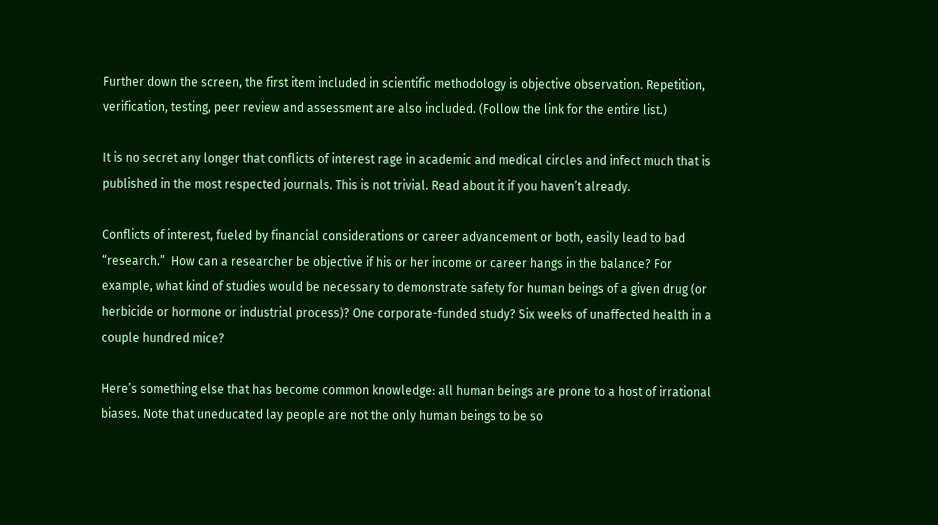Further down the screen, the first item included in scientific methodology is objective observation. Repetition, verification, testing, peer review and assessment are also included. (Follow the link for the entire list.)

It is no secret any longer that conflicts of interest rage in academic and medical circles and infect much that is published in the most respected journals. This is not trivial. Read about it if you haven’t already.

Conflicts of interest, fueled by financial considerations or career advancement or both, easily lead to bad “research.”  How can a researcher be objective if his or her income or career hangs in the balance? For example, what kind of studies would be necessary to demonstrate safety for human beings of a given drug (or herbicide or hormone or industrial process)? One corporate-funded study? Six weeks of unaffected health in a couple hundred mice?

Here’s something else that has become common knowledge: all human beings are prone to a host of irrational biases. Note that uneducated lay people are not the only human beings to be so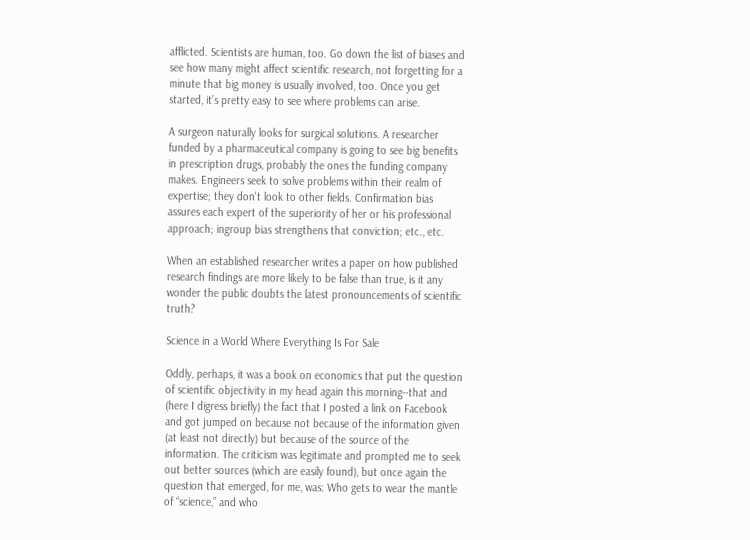afflicted. Scientists are human, too. Go down the list of biases and see how many might affect scientific research, not forgetting for a minute that big money is usually involved, too. Once you get started, it’s pretty easy to see where problems can arise.

A surgeon naturally looks for surgical solutions. A researcher funded by a pharmaceutical company is going to see big benefits in prescription drugs, probably the ones the funding company makes. Engineers seek to solve problems within their realm of expertise; they don't look to other fields. Confirmation bias assures each expert of the superiority of her or his professional approach; ingroup bias strengthens that conviction; etc., etc.

When an established researcher writes a paper on how published research findings are more likely to be false than true, is it any wonder the public doubts the latest pronouncements of scientific truth?

Science in a World Where Everything Is For Sale

Oddly, perhaps, it was a book on economics that put the question of scientific objectivity in my head again this morning--that and (here I digress briefly) the fact that I posted a link on Facebook and got jumped on because not because of the information given (at least not directly) but because of the source of the information. The criticism was legitimate and prompted me to seek out better sources (which are easily found), but once again the question that emerged, for me, was: Who gets to wear the mantle of “science,” and who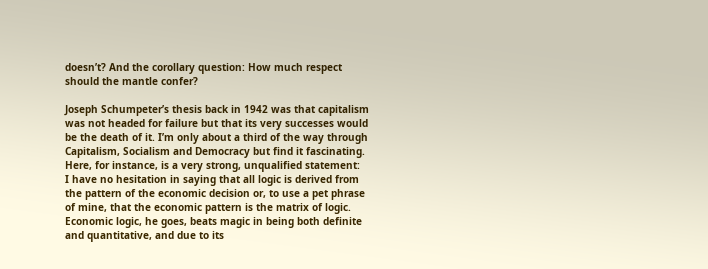doesn’t? And the corollary question: How much respect should the mantle confer?

Joseph Schumpeter’s thesis back in 1942 was that capitalism was not headed for failure but that its very successes would be the death of it. I’m only about a third of the way through Capitalism, Socialism and Democracy but find it fascinating. Here, for instance, is a very strong, unqualified statement:
I have no hesitation in saying that all logic is derived from the pattern of the economic decision or, to use a pet phrase of mine, that the economic pattern is the matrix of logic.
Economic logic, he goes, beats magic in being both definite and quantitative, and due to its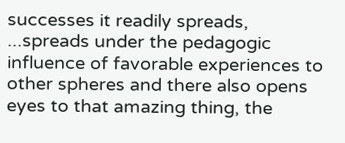successes it readily spreads,
...spreads under the pedagogic influence of favorable experiences to other spheres and there also opens eyes to that amazing thing, the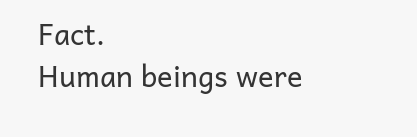Fact.
Human beings were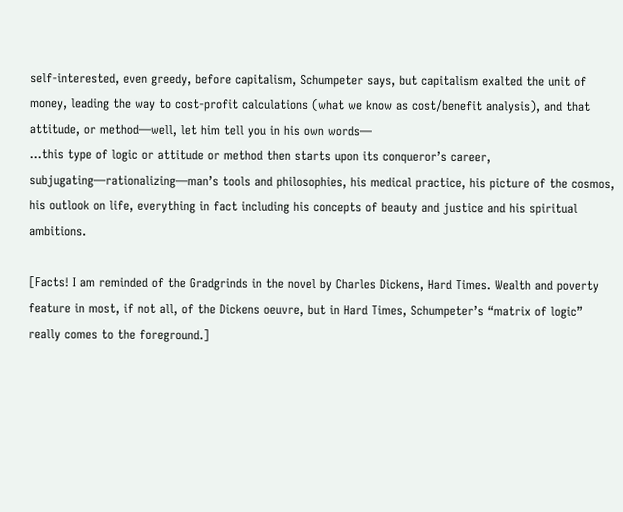self-interested, even greedy, before capitalism, Schumpeter says, but capitalism exalted the unit of money, leading the way to cost-profit calculations (what we know as cost/benefit analysis), and that attitude, or method—well, let him tell you in his own words—
...this type of logic or attitude or method then starts upon its conqueror’s career, subjugating—rationalizing—man’s tools and philosophies, his medical practice, his picture of the cosmos, his outlook on life, everything in fact including his concepts of beauty and justice and his spiritual ambitions.

[Facts! I am reminded of the Gradgrinds in the novel by Charles Dickens, Hard Times. Wealth and poverty feature in most, if not all, of the Dickens oeuvre, but in Hard Times, Schumpeter’s “matrix of logic” really comes to the foreground.]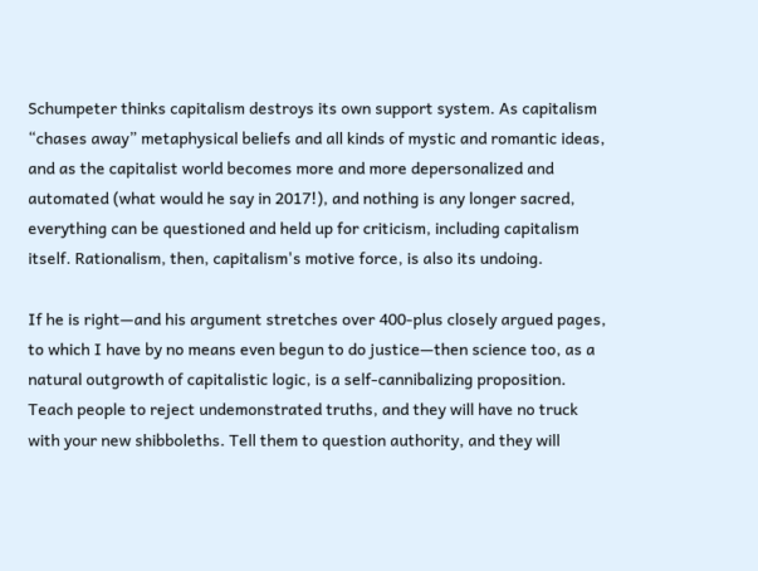Schumpeter thinks capitalism destroys its own support system. As capitalism “chases away” metaphysical beliefs and all kinds of mystic and romantic ideas, and as the capitalist world becomes more and more depersonalized and automated (what would he say in 2017!), and nothing is any longer sacred, everything can be questioned and held up for criticism, including capitalism itself. Rationalism, then, capitalism's motive force, is also its undoing.

If he is right—and his argument stretches over 400-plus closely argued pages, to which I have by no means even begun to do justice—then science too, as a natural outgrowth of capitalistic logic, is a self-cannibalizing proposition. Teach people to reject undemonstrated truths, and they will have no truck with your new shibboleths. Tell them to question authority, and they will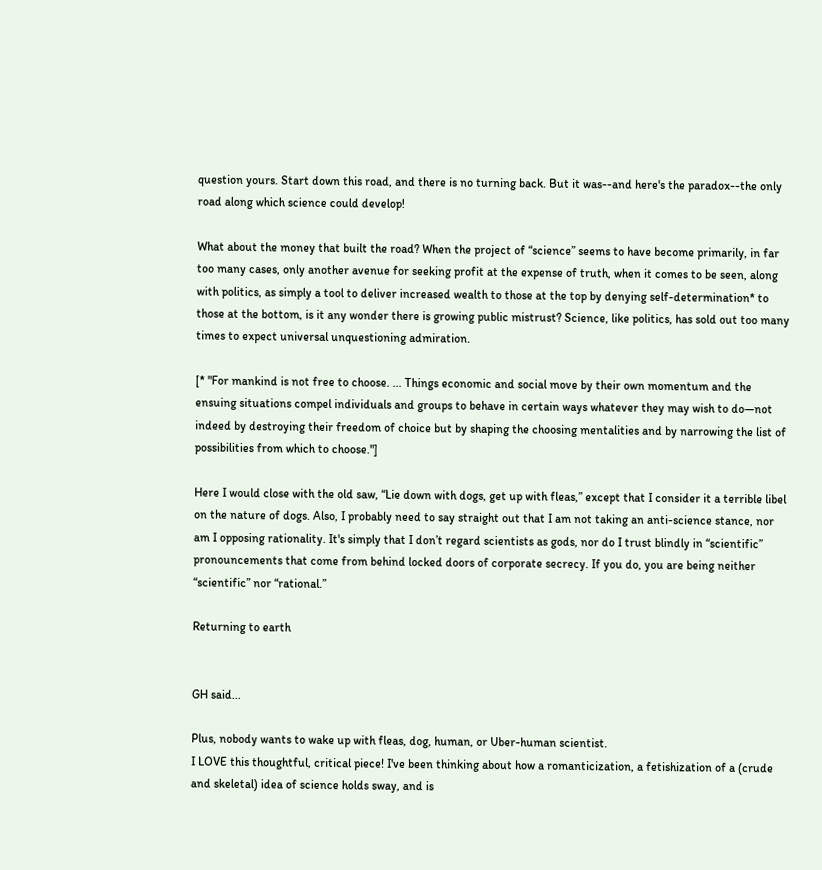question yours. Start down this road, and there is no turning back. But it was--and here's the paradox--the only road along which science could develop!

What about the money that built the road? When the project of “science” seems to have become primarily, in far too many cases, only another avenue for seeking profit at the expense of truth, when it comes to be seen, along with politics, as simply a tool to deliver increased wealth to those at the top by denying self-determination* to those at the bottom, is it any wonder there is growing public mistrust? Science, like politics, has sold out too many times to expect universal unquestioning admiration.

[* "For mankind is not free to choose. ... Things economic and social move by their own momentum and the ensuing situations compel individuals and groups to behave in certain ways whatever they may wish to do—not indeed by destroying their freedom of choice but by shaping the choosing mentalities and by narrowing the list of possibilities from which to choose."]

Here I would close with the old saw, “Lie down with dogs, get up with fleas,” except that I consider it a terrible libel on the nature of dogs. Also, I probably need to say straight out that I am not taking an anti-science stance, nor am I opposing rationality. It's simply that I don’t regard scientists as gods, nor do I trust blindly in “scientific” pronouncements that come from behind locked doors of corporate secrecy. If you do, you are being neither “scientific” nor “rational.”

Returning to earth


GH said...

Plus, nobody wants to wake up with fleas, dog, human, or Uber-human scientist.
I LOVE this thoughtful, critical piece! I've been thinking about how a romanticization, a fetishization of a (crude and skeletal) idea of science holds sway, and is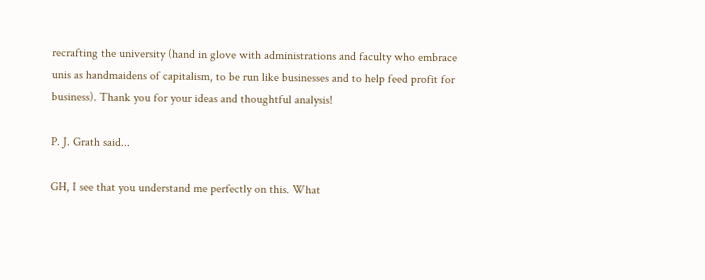recrafting the university (hand in glove with administrations and faculty who embrace unis as handmaidens of capitalism, to be run like businesses and to help feed profit for business). Thank you for your ideas and thoughtful analysis!

P. J. Grath said...

GH, I see that you understand me perfectly on this. What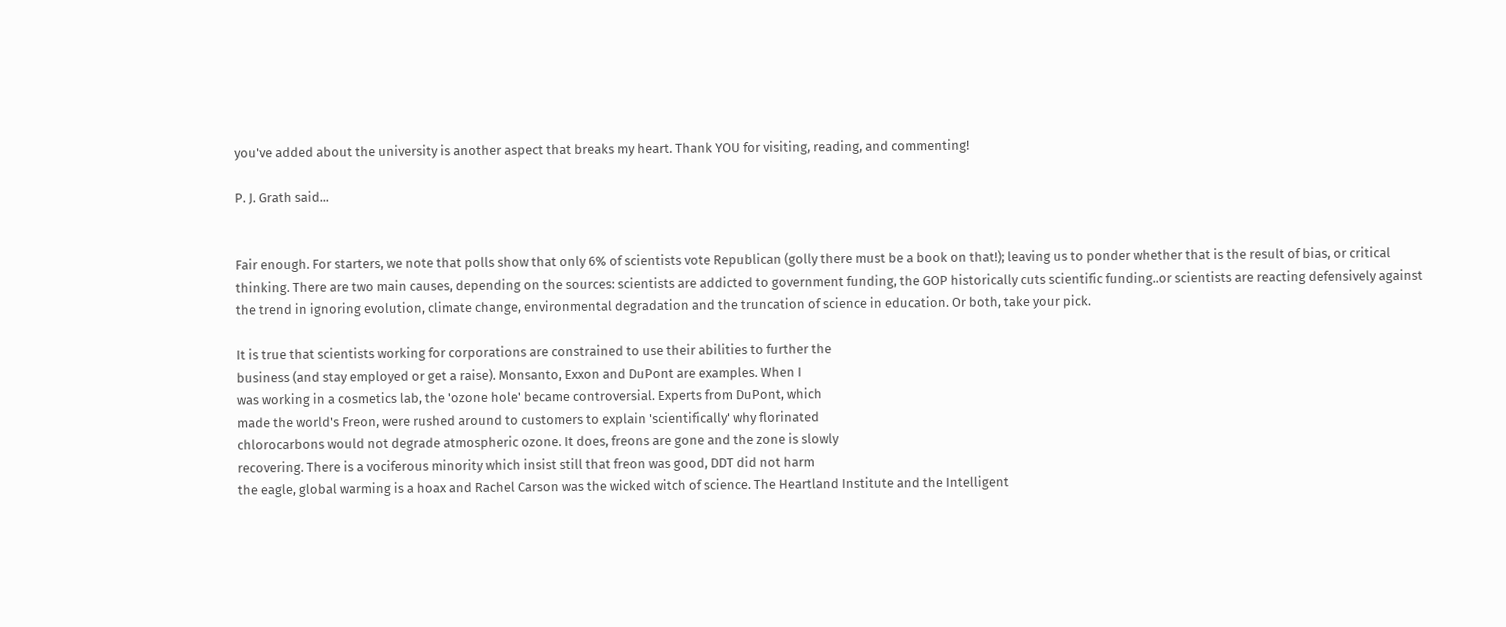you've added about the university is another aspect that breaks my heart. Thank YOU for visiting, reading, and commenting!

P. J. Grath said...


Fair enough. For starters, we note that polls show that only 6% of scientists vote Republican (golly there must be a book on that!); leaving us to ponder whether that is the result of bias, or critical thinking. There are two main causes, depending on the sources: scientists are addicted to government funding, the GOP historically cuts scientific funding..or scientists are reacting defensively against the trend in ignoring evolution, climate change, environmental degradation and the truncation of science in education. Or both, take your pick.

It is true that scientists working for corporations are constrained to use their abilities to further the
business (and stay employed or get a raise). Monsanto, Exxon and DuPont are examples. When I
was working in a cosmetics lab, the 'ozone hole' became controversial. Experts from DuPont, which
made the world's Freon, were rushed around to customers to explain 'scientifically' why florinated
chlorocarbons would not degrade atmospheric ozone. It does, freons are gone and the zone is slowly
recovering. There is a vociferous minority which insist still that freon was good, DDT did not harm
the eagle, global warming is a hoax and Rachel Carson was the wicked witch of science. The Heartland Institute and the Intelligent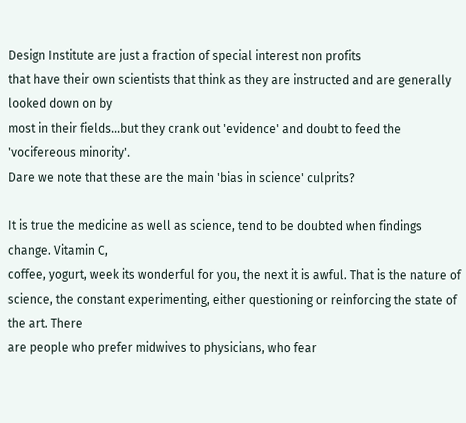Design Institute are just a fraction of special interest non profits
that have their own scientists that think as they are instructed and are generally looked down on by
most in their fields...but they crank out 'evidence' and doubt to feed the 'vocifereous minority'.
Dare we note that these are the main 'bias in science' culprits?

It is true the medicine as well as science, tend to be doubted when findings change. Vitamin C,
coffee, yogurt, week its wonderful for you, the next it is awful. That is the nature of
science, the constant experimenting, either questioning or reinforcing the state of the art. There
are people who prefer midwives to physicians, who fear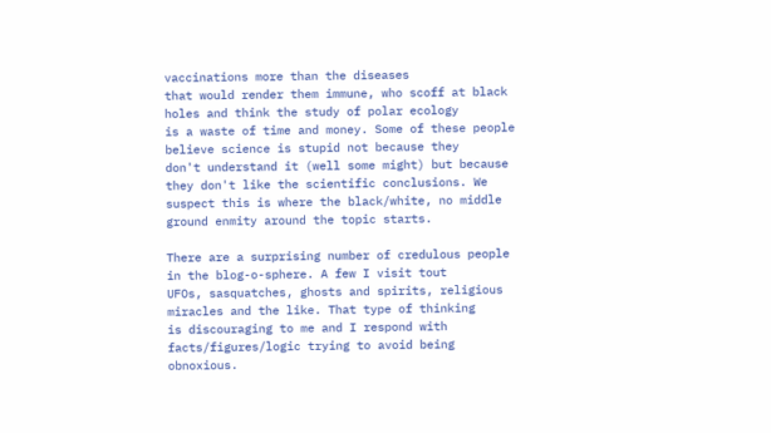vaccinations more than the diseases
that would render them immune, who scoff at black holes and think the study of polar ecology
is a waste of time and money. Some of these people believe science is stupid not because they
don't understand it (well some might) but because they don't like the scientific conclusions. We
suspect this is where the black/white, no middle ground enmity around the topic starts.

There are a surprising number of credulous people in the blog-o-sphere. A few I visit tout
UFOs, sasquatches, ghosts and spirits, religious miracles and the like. That type of thinking
is discouraging to me and I respond with facts/figures/logic trying to avoid being obnoxious.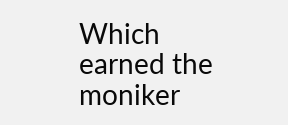Which earned the moniker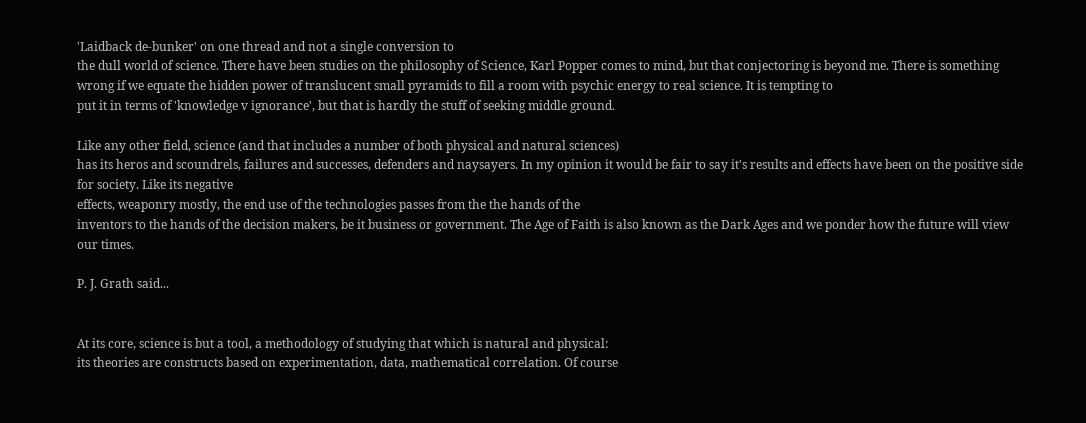'Laidback de-bunker' on one thread and not a single conversion to
the dull world of science. There have been studies on the philosophy of Science, Karl Popper comes to mind, but that conjectoring is beyond me. There is something wrong if we equate the hidden power of translucent small pyramids to fill a room with psychic energy to real science. It is tempting to
put it in terms of 'knowledge v ignorance', but that is hardly the stuff of seeking middle ground.

Like any other field, science (and that includes a number of both physical and natural sciences)
has its heros and scoundrels, failures and successes, defenders and naysayers. In my opinion it would be fair to say it's results and effects have been on the positive side for society. Like its negative
effects, weaponry mostly, the end use of the technologies passes from the the hands of the
inventors to the hands of the decision makers, be it business or government. The Age of Faith is also known as the Dark Ages and we ponder how the future will view our times.

P. J. Grath said...


At its core, science is but a tool, a methodology of studying that which is natural and physical:
its theories are constructs based on experimentation, data, mathematical correlation. Of course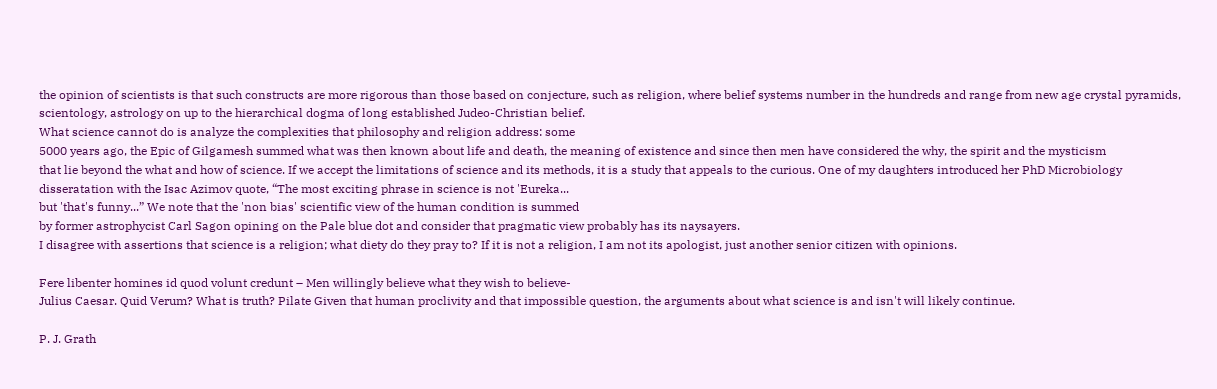the opinion of scientists is that such constructs are more rigorous than those based on conjecture, such as religion, where belief systems number in the hundreds and range from new age crystal pyramids,
scientology, astrology on up to the hierarchical dogma of long established Judeo-Christian belief.
What science cannot do is analyze the complexities that philosophy and religion address: some
5000 years ago, the Epic of Gilgamesh summed what was then known about life and death, the meaning of existence and since then men have considered the why, the spirit and the mysticism
that lie beyond the what and how of science. If we accept the limitations of science and its methods, it is a study that appeals to the curious. One of my daughters introduced her PhD Microbiology disseratation with the Isac Azimov quote, “The most exciting phrase in science is not 'Eureka...
but 'that's funny...” We note that the 'non bias' scientific view of the human condition is summed
by former astrophycist Carl Sagon opining on the Pale blue dot and consider that pragmatic view probably has its naysayers.
I disagree with assertions that science is a religion; what diety do they pray to? If it is not a religion, I am not its apologist, just another senior citizen with opinions.

Fere libenter homines id quod volunt credunt – Men willingly believe what they wish to believe-
Julius Caesar. Quid Verum? What is truth? Pilate Given that human proclivity and that impossible question, the arguments about what science is and isn't will likely continue.

P. J. Grath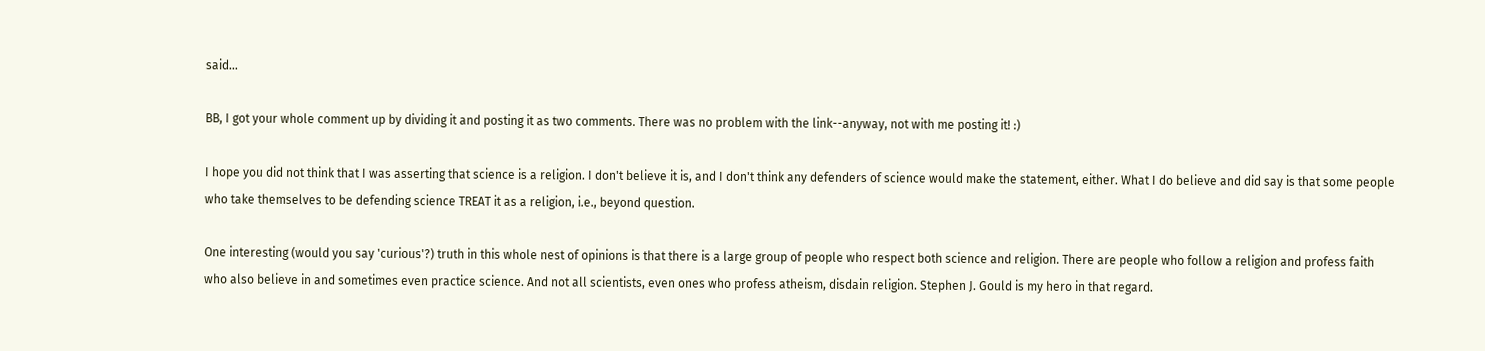said...

BB, I got your whole comment up by dividing it and posting it as two comments. There was no problem with the link--anyway, not with me posting it! :)

I hope you did not think that I was asserting that science is a religion. I don't believe it is, and I don't think any defenders of science would make the statement, either. What I do believe and did say is that some people who take themselves to be defending science TREAT it as a religion, i.e., beyond question.

One interesting (would you say 'curious'?) truth in this whole nest of opinions is that there is a large group of people who respect both science and religion. There are people who follow a religion and profess faith who also believe in and sometimes even practice science. And not all scientists, even ones who profess atheism, disdain religion. Stephen J. Gould is my hero in that regard.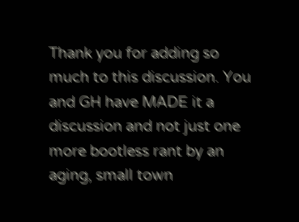Thank you for adding so much to this discussion. You and GH have MADE it a discussion and not just one more bootless rant by an aging, small town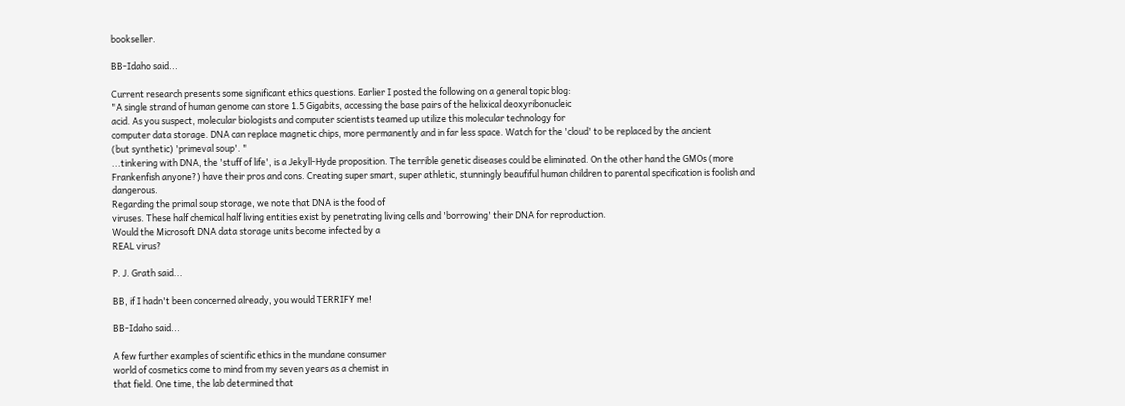bookseller.

BB-Idaho said...

Current research presents some significant ethics questions. Earlier I posted the following on a general topic blog:
"A single strand of human genome can store 1.5 Gigabits, accessing the base pairs of the helixical deoxyribonucleic
acid. As you suspect, molecular biologists and computer scientists teamed up utilize this molecular technology for
computer data storage. DNA can replace magnetic chips, more permanently and in far less space. Watch for the 'cloud' to be replaced by the ancient
(but synthetic) 'primeval soup'. "
...tinkering with DNA, the 'stuff of life', is a Jekyll-Hyde proposition. The terrible genetic diseases could be eliminated. On the other hand the GMOs (more Frankenfish anyone?) have their pros and cons. Creating super smart, super athletic, stunningly beaufiful human children to parental specification is foolish and dangerous.
Regarding the primal soup storage, we note that DNA is the food of
viruses. These half chemical half living entities exist by penetrating living cells and 'borrowing' their DNA for reproduction.
Would the Microsoft DNA data storage units become infected by a
REAL virus?

P. J. Grath said...

BB, if I hadn't been concerned already, you would TERRIFY me!

BB-Idaho said...

A few further examples of scientific ethics in the mundane consumer
world of cosmetics come to mind from my seven years as a chemist in
that field. One time, the lab determined that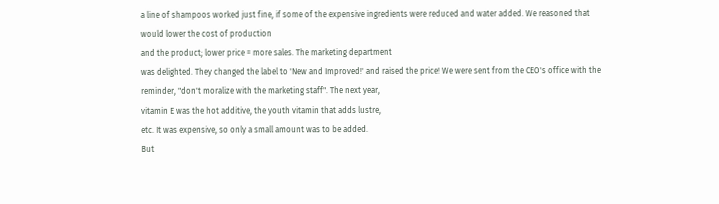a line of shampoos worked just fine, if some of the expensive ingredients were reduced and water added. We reasoned that would lower the cost of production
and the product; lower price = more sales. The marketing department
was delighted. They changed the label to 'New and Improved!' and raised the price! We were sent from the CEO's office with the reminder, "don't moralize with the marketing staff". The next year,
vitamin E was the hot additive, the youth vitamin that adds lustre,
etc. It was expensive, so only a small amount was to be added.
But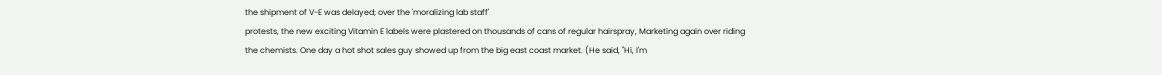the shipment of V-E was delayed; over the 'moralizing lab staff'
protests, the new exciting Vitamin E labels were plastered on thousands of cans of regular hairspray, Marketing again over riding
the chemists. One day a hot shot sales guy showed up from the big east coast market. (He said, "Hi, I'm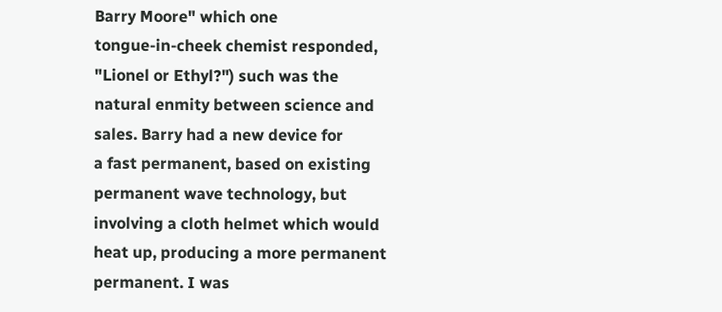Barry Moore" which one
tongue-in-cheek chemist responded, "Lionel or Ethyl?") such was the
natural enmity between science and sales. Barry had a new device for
a fast permanent, based on existing permanent wave technology, but
involving a cloth helmet which would heat up, producing a more permanent permanent. I was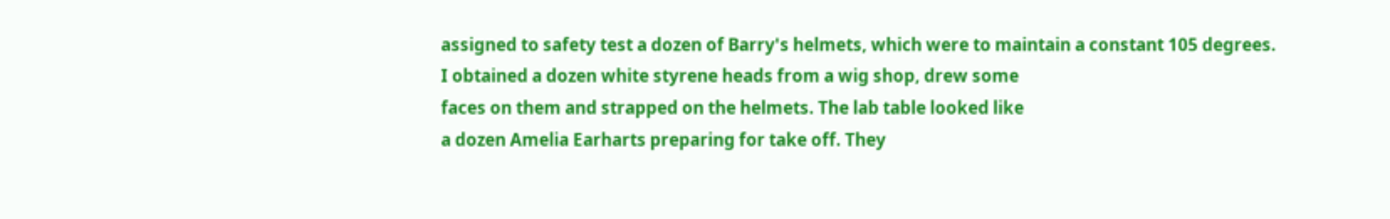assigned to safety test a dozen of Barry's helmets, which were to maintain a constant 105 degrees.
I obtained a dozen white styrene heads from a wig shop, drew some
faces on them and strapped on the helmets. The lab table looked like
a dozen Amelia Earharts preparing for take off. They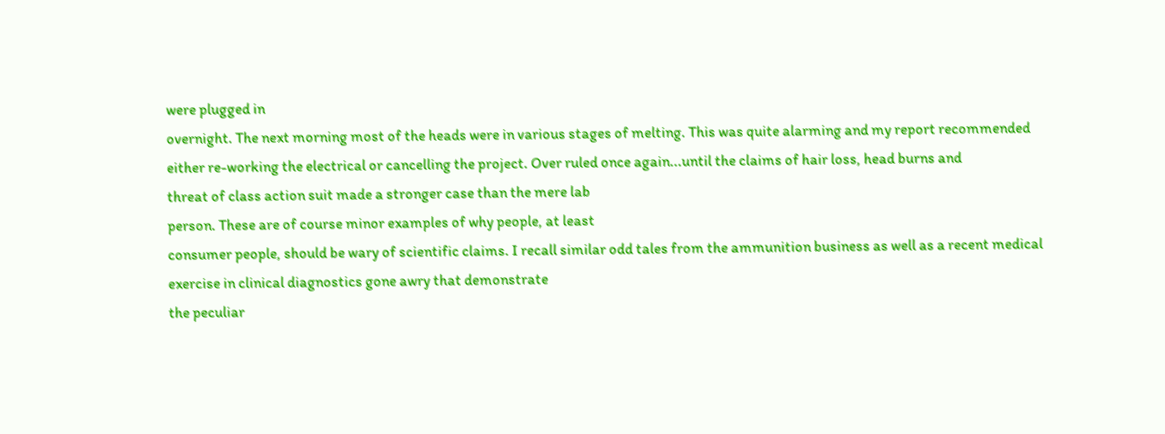were plugged in
overnight. The next morning most of the heads were in various stages of melting. This was quite alarming and my report recommended
either re-working the electrical or cancelling the project. Over ruled once again...until the claims of hair loss, head burns and
threat of class action suit made a stronger case than the mere lab
person. These are of course minor examples of why people, at least
consumer people, should be wary of scientific claims. I recall similar odd tales from the ammunition business as well as a recent medical exercise in clinical diagnostics gone awry that demonstrate
the peculiar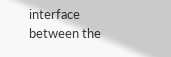interface between the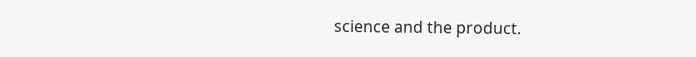science and the product.